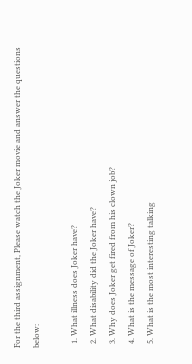For the third assignment, Please watch the Joker movie and answer the questions below:

  1. What illness does Joker have?
  2. What disability did the Joker have?
  3. Why does Joker get fired from his clown job?
  4. What is the message of Joker?
  5. What is the most interesting talking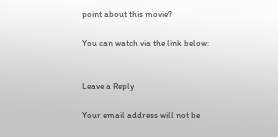point about this movie?

You can watch via the link below:


Leave a Reply

Your email address will not be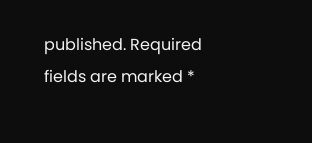published. Required fields are marked *